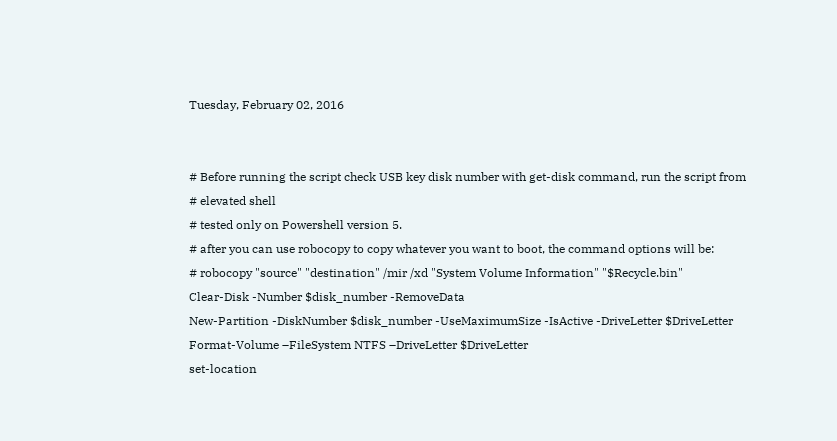Tuesday, February 02, 2016


# Before running the script check USB key disk number with get-disk command, run the script from
# elevated shell
# tested only on Powershell version 5.
# after you can use robocopy to copy whatever you want to boot, the command options will be:
# robocopy "source" "destination" /mir /xd "System Volume Information" "$Recycle.bin"
Clear-Disk -Number $disk_number -RemoveData
New-Partition -DiskNumber $disk_number -UseMaximumSize -IsActive -DriveLetter $DriveLetter
Format-Volume –FileSystem NTFS –DriveLetter $DriveLetter
set-location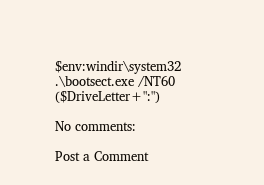$env:windir\system32
.\bootsect.exe /NT60 ($DriveLetter+":")

No comments:

Post a Comment